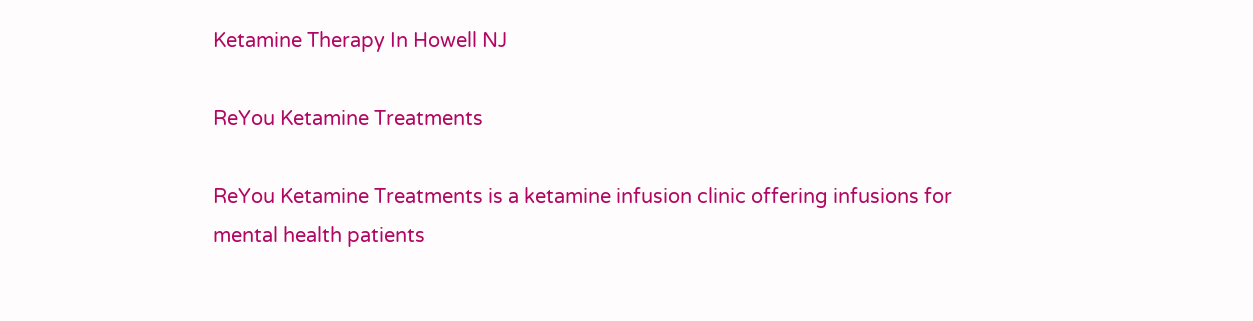Ketamine Therapy In Howell NJ

ReYou Ketamine Treatments

ReYou Ketamine Treatments is a ketamine infusion clinic offering infusions for mental health patients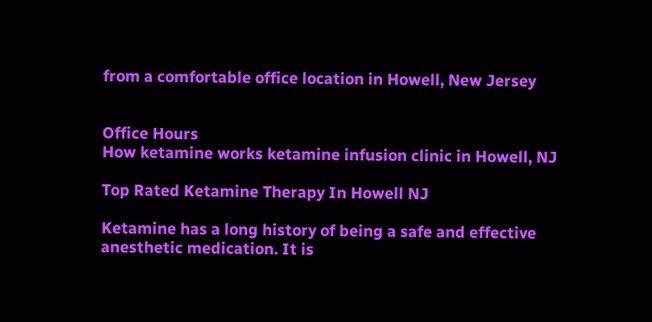from a comfortable office location in Howell, New Jersey


Office Hours
How ketamine works ketamine infusion clinic in Howell, NJ

Top Rated Ketamine Therapy In Howell NJ

Ketamine has a long history of being a safe and effective anesthetic medication. It is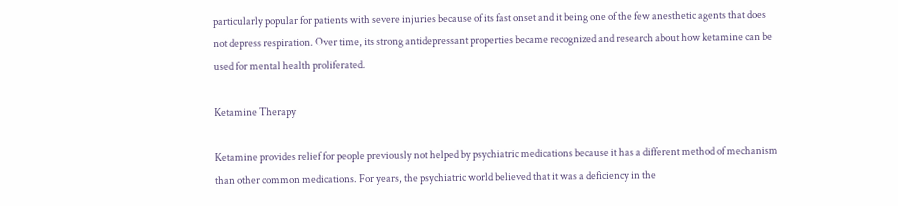particularly popular for patients with severe injuries because of its fast onset and it being one of the few anesthetic agents that does not depress respiration. Over time, its strong antidepressant properties became recognized and research about how ketamine can be used for mental health proliferated.

Ketamine Therapy

Ketamine provides relief for people previously not helped by psychiatric medications because it has a different method of mechanism than other common medications. For years, the psychiatric world believed that it was a deficiency in the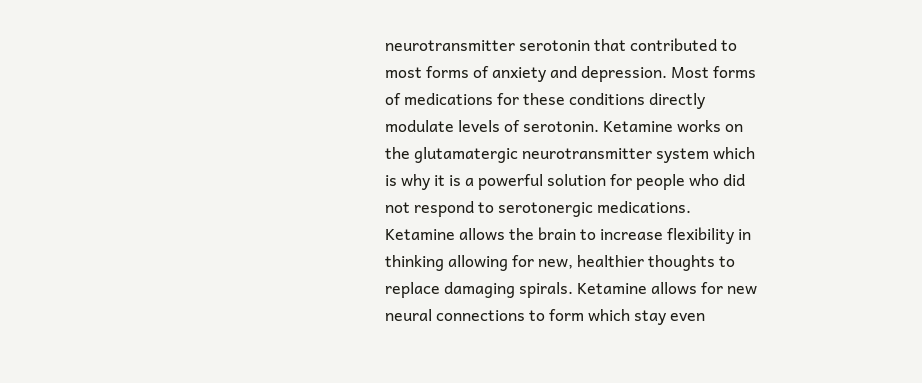neurotransmitter serotonin that contributed to most forms of anxiety and depression. Most forms of medications for these conditions directly modulate levels of serotonin. Ketamine works on the glutamatergic neurotransmitter system which is why it is a powerful solution for people who did not respond to serotonergic medications. Ketamine allows the brain to increase flexibility in thinking allowing for new, healthier thoughts to replace damaging spirals. Ketamine allows for new neural connections to form which stay even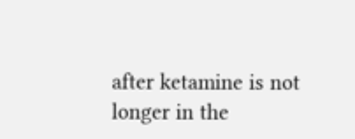after ketamine is not longer in the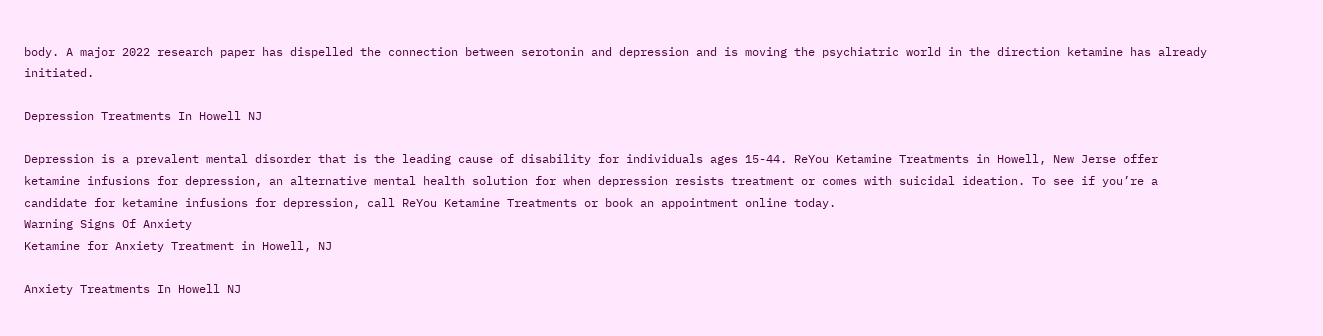body. A major 2022 research paper has dispelled the connection between serotonin and depression and is moving the psychiatric world in the direction ketamine has already initiated.

Depression Treatments In Howell NJ

Depression is a prevalent mental disorder that is the leading cause of disability for individuals ages 15-44. ReYou Ketamine Treatments in Howell, New Jerse offer ketamine infusions for depression, an alternative mental health solution for when depression resists treatment or comes with suicidal ideation. To see if you’re a candidate for ketamine infusions for depression, call ReYou Ketamine Treatments or book an appointment online today.
Warning Signs Of Anxiety
Ketamine for Anxiety Treatment in Howell, NJ

Anxiety Treatments In Howell NJ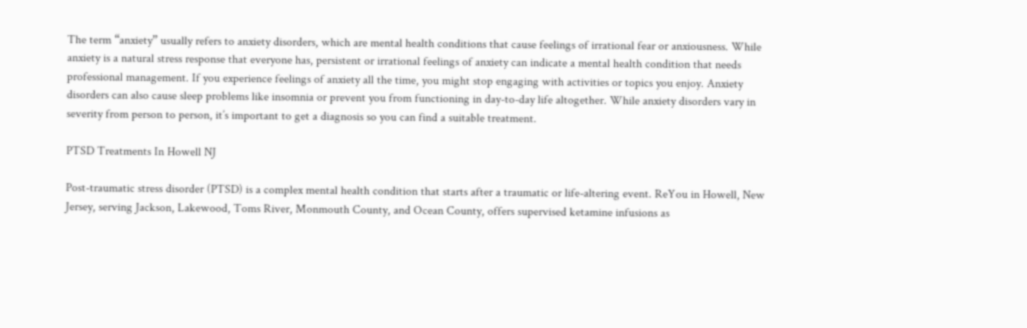The term “anxiety” usually refers to anxiety disorders, which are mental health conditions that cause feelings of irrational fear or anxiousness. While anxiety is a natural stress response that everyone has, persistent or irrational feelings of anxiety can indicate a mental health condition that needs professional management. If you experience feelings of anxiety all the time, you might stop engaging with activities or topics you enjoy. Anxiety disorders can also cause sleep problems like insomnia or prevent you from functioning in day-to-day life altogether. While anxiety disorders vary in severity from person to person, it’s important to get a diagnosis so you can find a suitable treatment.

PTSD Treatments In Howell NJ

Post-traumatic stress disorder (PTSD) is a complex mental health condition that starts after a traumatic or life-altering event. ReYou in Howell, New Jersey, serving Jackson, Lakewood, Toms River, Monmouth County, and Ocean County, offers supervised ketamine infusions as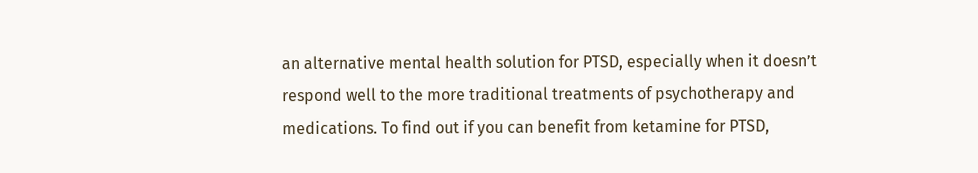an alternative mental health solution for PTSD, especially when it doesn’t respond well to the more traditional treatments of psychotherapy and medications. To find out if you can benefit from ketamine for PTSD,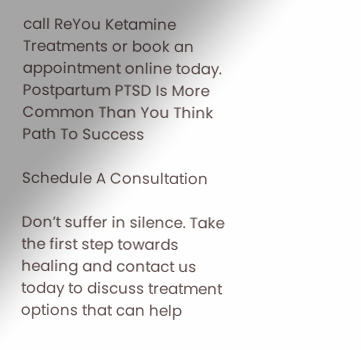call ReYou Ketamine Treatments or book an appointment online today.
Postpartum PTSD Is More Common Than You Think
Path To Success

Schedule A Consultation

Don’t suffer in silence. Take the first step towards healing and contact us today to discuss treatment options that can help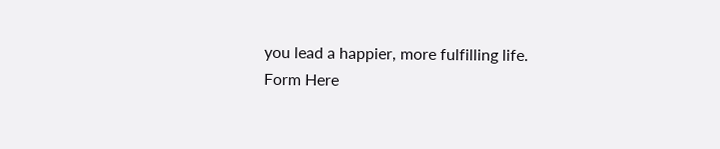you lead a happier, more fulfilling life.
Form Here